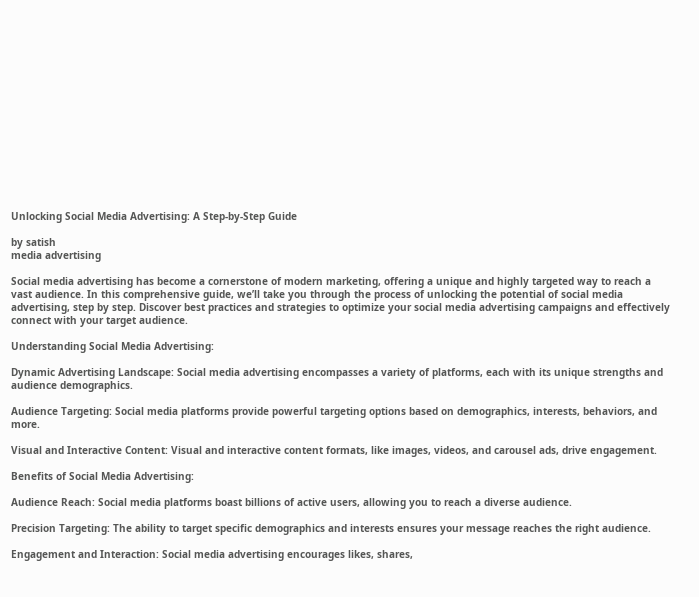Unlocking Social Media Advertising: A Step-by-Step Guide

by satish
media advertising

Social media advertising has become a cornerstone of modern marketing, offering a unique and highly targeted way to reach a vast audience. In this comprehensive guide, we’ll take you through the process of unlocking the potential of social media advertising, step by step. Discover best practices and strategies to optimize your social media advertising campaigns and effectively connect with your target audience.

Understanding Social Media Advertising:

Dynamic Advertising Landscape: Social media advertising encompasses a variety of platforms, each with its unique strengths and audience demographics.

Audience Targeting: Social media platforms provide powerful targeting options based on demographics, interests, behaviors, and more.

Visual and Interactive Content: Visual and interactive content formats, like images, videos, and carousel ads, drive engagement.

Benefits of Social Media Advertising:

Audience Reach: Social media platforms boast billions of active users, allowing you to reach a diverse audience.

Precision Targeting: The ability to target specific demographics and interests ensures your message reaches the right audience.

Engagement and Interaction: Social media advertising encourages likes, shares,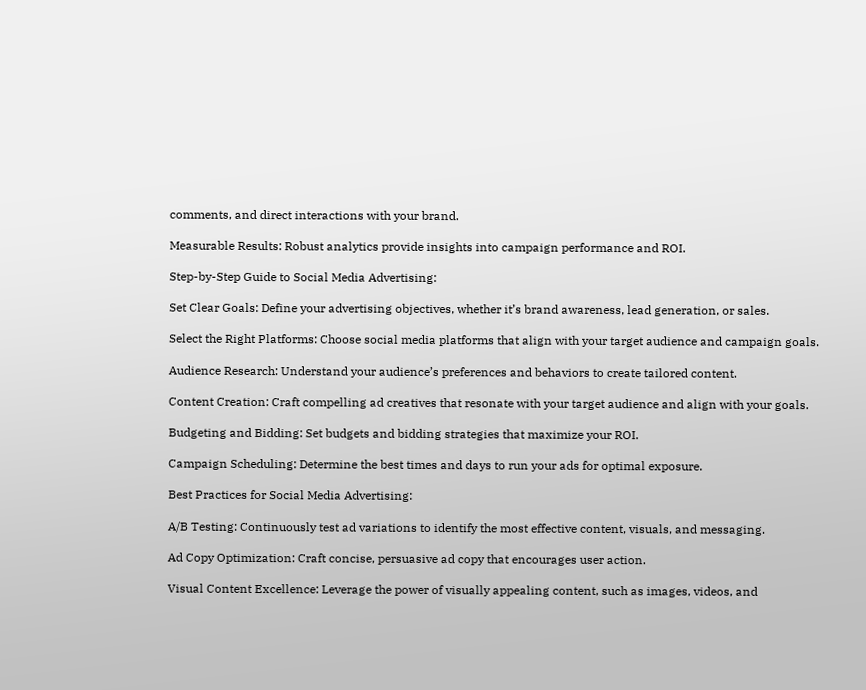comments, and direct interactions with your brand.

Measurable Results: Robust analytics provide insights into campaign performance and ROI.

Step-by-Step Guide to Social Media Advertising:

Set Clear Goals: Define your advertising objectives, whether it’s brand awareness, lead generation, or sales.

Select the Right Platforms: Choose social media platforms that align with your target audience and campaign goals.

Audience Research: Understand your audience’s preferences and behaviors to create tailored content.

Content Creation: Craft compelling ad creatives that resonate with your target audience and align with your goals.

Budgeting and Bidding: Set budgets and bidding strategies that maximize your ROI.

Campaign Scheduling: Determine the best times and days to run your ads for optimal exposure.

Best Practices for Social Media Advertising:

A/B Testing: Continuously test ad variations to identify the most effective content, visuals, and messaging.

Ad Copy Optimization: Craft concise, persuasive ad copy that encourages user action.

Visual Content Excellence: Leverage the power of visually appealing content, such as images, videos, and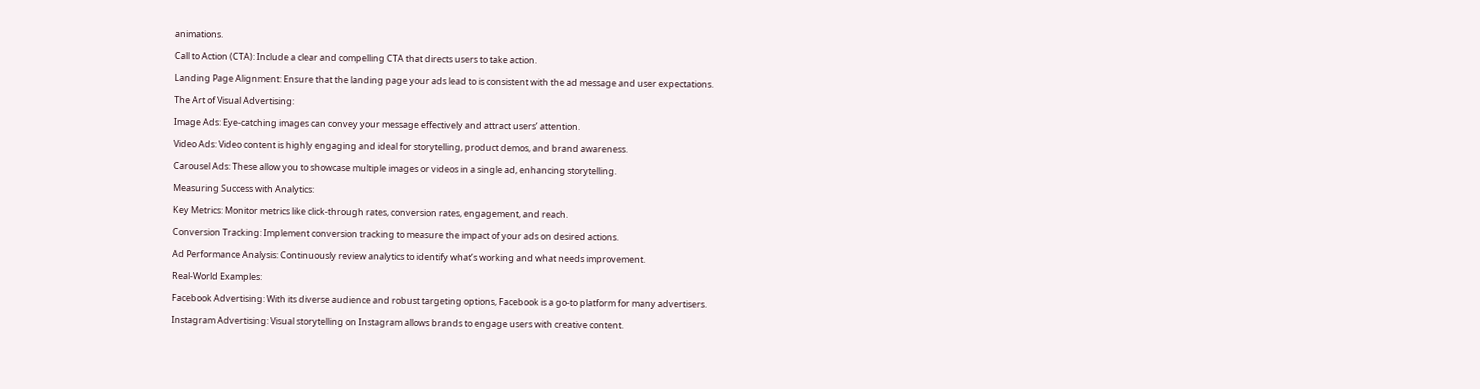animations.

Call to Action (CTA): Include a clear and compelling CTA that directs users to take action.

Landing Page Alignment: Ensure that the landing page your ads lead to is consistent with the ad message and user expectations.

The Art of Visual Advertising:

Image Ads: Eye-catching images can convey your message effectively and attract users’ attention.

Video Ads: Video content is highly engaging and ideal for storytelling, product demos, and brand awareness.

Carousel Ads: These allow you to showcase multiple images or videos in a single ad, enhancing storytelling.

Measuring Success with Analytics:

Key Metrics: Monitor metrics like click-through rates, conversion rates, engagement, and reach.

Conversion Tracking: Implement conversion tracking to measure the impact of your ads on desired actions.

Ad Performance Analysis: Continuously review analytics to identify what’s working and what needs improvement.

Real-World Examples:

Facebook Advertising: With its diverse audience and robust targeting options, Facebook is a go-to platform for many advertisers.

Instagram Advertising: Visual storytelling on Instagram allows brands to engage users with creative content.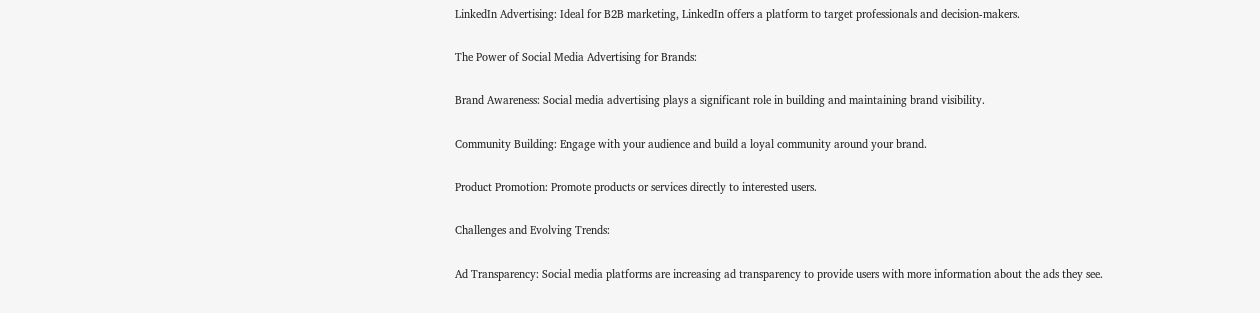LinkedIn Advertising: Ideal for B2B marketing, LinkedIn offers a platform to target professionals and decision-makers.

The Power of Social Media Advertising for Brands:

Brand Awareness: Social media advertising plays a significant role in building and maintaining brand visibility.

Community Building: Engage with your audience and build a loyal community around your brand.

Product Promotion: Promote products or services directly to interested users.

Challenges and Evolving Trends:

Ad Transparency: Social media platforms are increasing ad transparency to provide users with more information about the ads they see.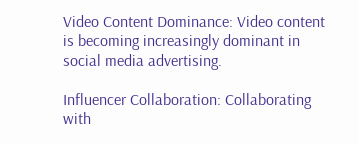Video Content Dominance: Video content is becoming increasingly dominant in social media advertising.

Influencer Collaboration: Collaborating with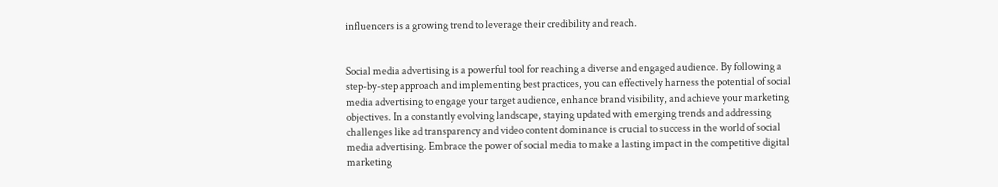influencers is a growing trend to leverage their credibility and reach.


Social media advertising is a powerful tool for reaching a diverse and engaged audience. By following a step-by-step approach and implementing best practices, you can effectively harness the potential of social media advertising to engage your target audience, enhance brand visibility, and achieve your marketing objectives. In a constantly evolving landscape, staying updated with emerging trends and addressing challenges like ad transparency and video content dominance is crucial to success in the world of social media advertising. Embrace the power of social media to make a lasting impact in the competitive digital marketing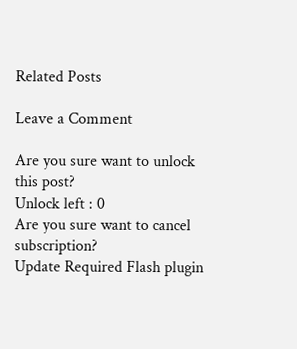Related Posts

Leave a Comment

Are you sure want to unlock this post?
Unlock left : 0
Are you sure want to cancel subscription?
Update Required Flash plugin